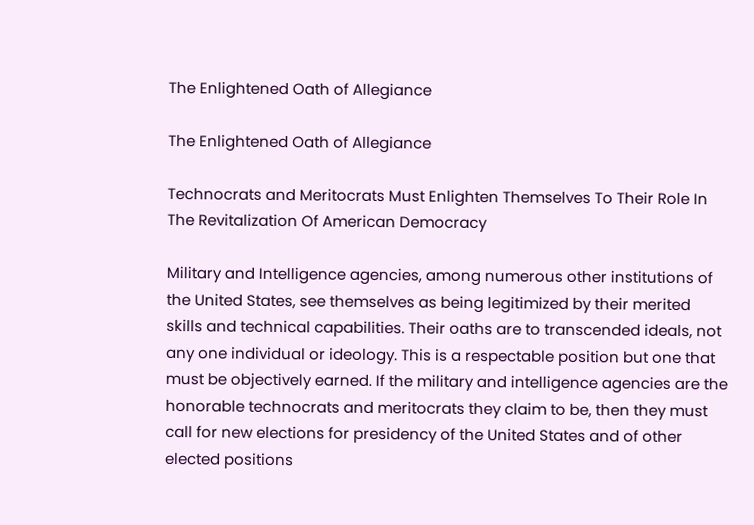The Enlightened Oath of Allegiance

The Enlightened Oath of Allegiance

Technocrats and Meritocrats Must Enlighten Themselves To Their Role In The Revitalization Of American Democracy

Military and Intelligence agencies, among numerous other institutions of the United States, see themselves as being legitimized by their merited skills and technical capabilities. Their oaths are to transcended ideals, not any one individual or ideology. This is a respectable position but one that must be objectively earned. If the military and intelligence agencies are the honorable technocrats and meritocrats they claim to be, then they must call for new elections for presidency of the United States and of other elected positions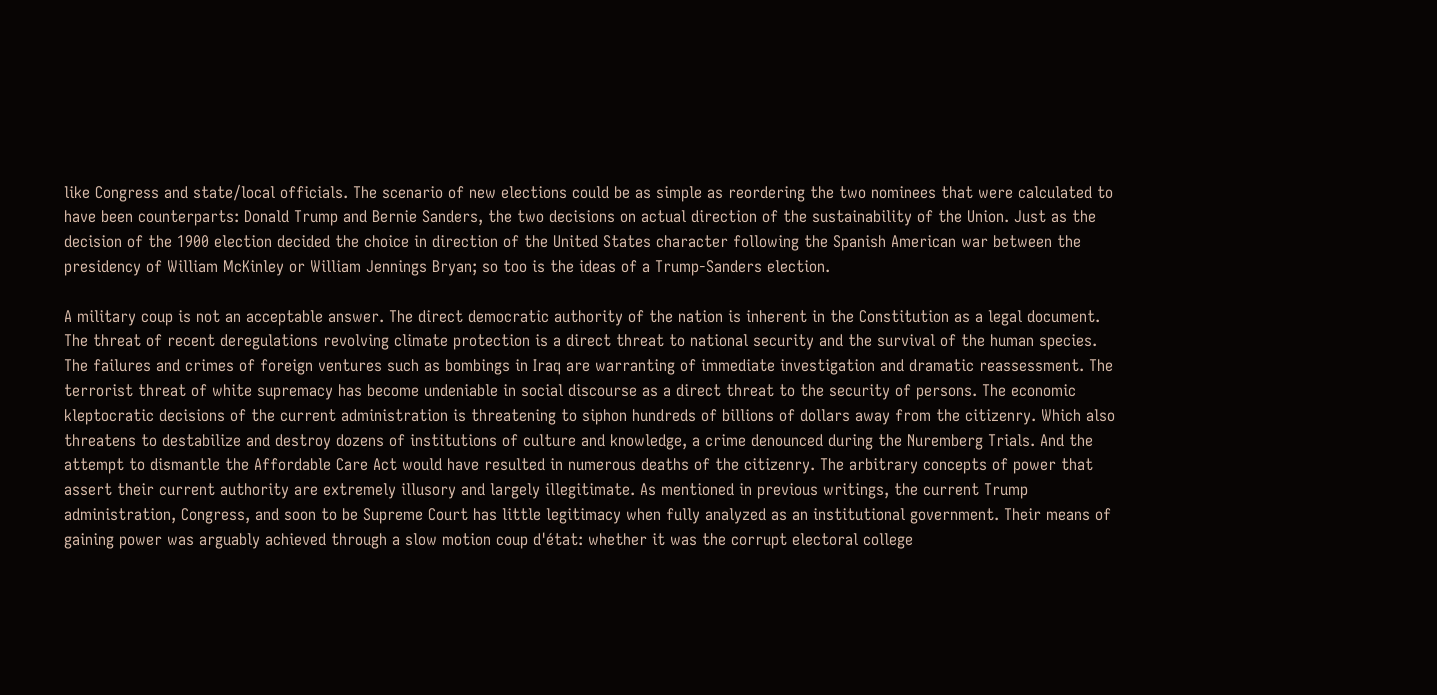like Congress and state/local officials. The scenario of new elections could be as simple as reordering the two nominees that were calculated to have been counterparts: Donald Trump and Bernie Sanders, the two decisions on actual direction of the sustainability of the Union. Just as the decision of the 1900 election decided the choice in direction of the United States character following the Spanish American war between the presidency of William McKinley or William Jennings Bryan; so too is the ideas of a Trump-Sanders election.

A military coup is not an acceptable answer. The direct democratic authority of the nation is inherent in the Constitution as a legal document. The threat of recent deregulations revolving climate protection is a direct threat to national security and the survival of the human species. The failures and crimes of foreign ventures such as bombings in Iraq are warranting of immediate investigation and dramatic reassessment. The terrorist threat of white supremacy has become undeniable in social discourse as a direct threat to the security of persons. The economic kleptocratic decisions of the current administration is threatening to siphon hundreds of billions of dollars away from the citizenry. Which also threatens to destabilize and destroy dozens of institutions of culture and knowledge, a crime denounced during the Nuremberg Trials. And the attempt to dismantle the Affordable Care Act would have resulted in numerous deaths of the citizenry. The arbitrary concepts of power that assert their current authority are extremely illusory and largely illegitimate. As mentioned in previous writings, the current Trump administration, Congress, and soon to be Supreme Court has little legitimacy when fully analyzed as an institutional government. Their means of gaining power was arguably achieved through a slow motion coup d'état: whether it was the corrupt electoral college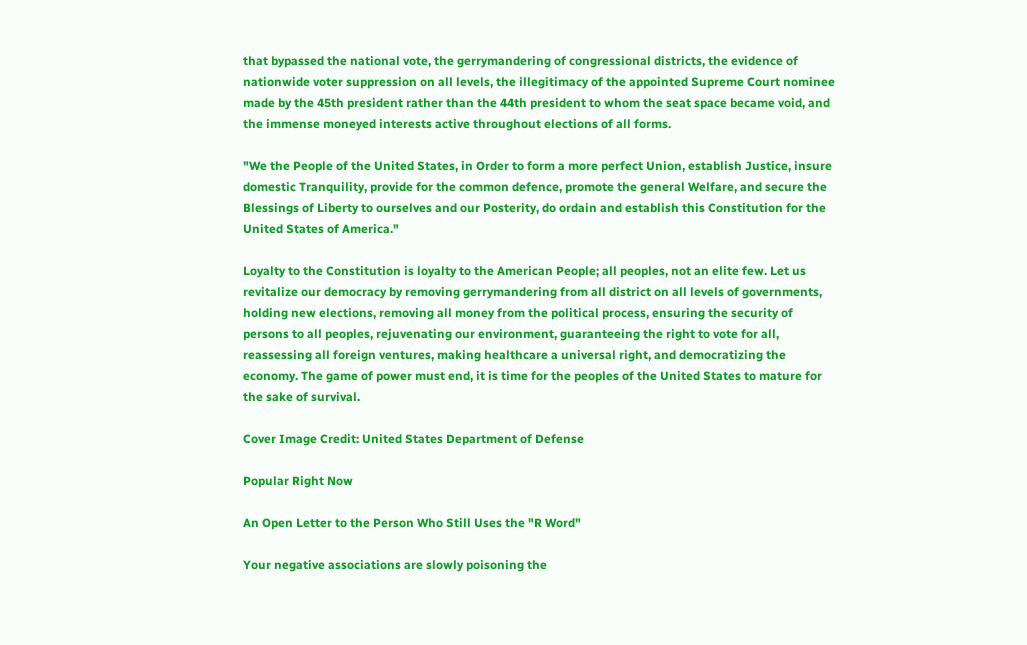that bypassed the national vote, the gerrymandering of congressional districts, the evidence of nationwide voter suppression on all levels, the illegitimacy of the appointed Supreme Court nominee made by the 45th president rather than the 44th president to whom the seat space became void, and the immense moneyed interests active throughout elections of all forms.

"We the People of the United States, in Order to form a more perfect Union, establish Justice, insure domestic Tranquility, provide for the common defence, promote the general Welfare, and secure the Blessings of Liberty to ourselves and our Posterity, do ordain and establish this Constitution for the United States of America."

Loyalty to the Constitution is loyalty to the American People; all peoples, not an elite few. Let us revitalize our democracy by removing gerrymandering from all district on all levels of governments, holding new elections, removing all money from the political process, ensuring the security of persons to all peoples, rejuvenating our environment, guaranteeing the right to vote for all, reassessing all foreign ventures, making healthcare a universal right, and democratizing the economy. The game of power must end, it is time for the peoples of the United States to mature for the sake of survival.

Cover Image Credit: United States Department of Defense

Popular Right Now

An Open Letter to the Person Who Still Uses the "R Word"

Your negative associations are slowly poisoning the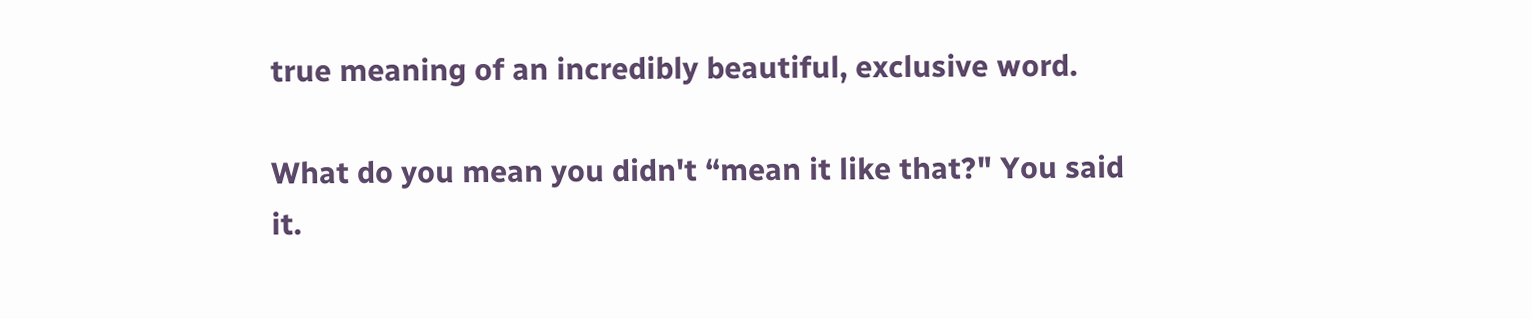true meaning of an incredibly beautiful, exclusive word.

What do you mean you didn't “mean it like that?" You said it.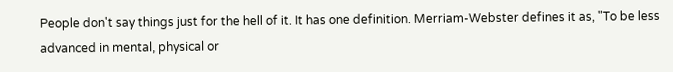People don't say things just for the hell of it. It has one definition. Merriam-Webster defines it as, "To be less advanced in mental, physical or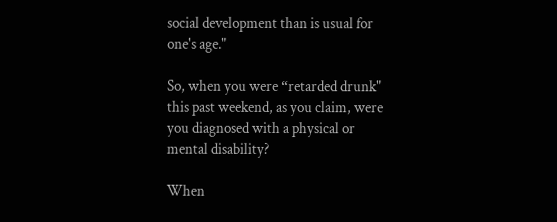social development than is usual for one's age."

So, when you were “retarded drunk" this past weekend, as you claim, were you diagnosed with a physical or mental disability?

When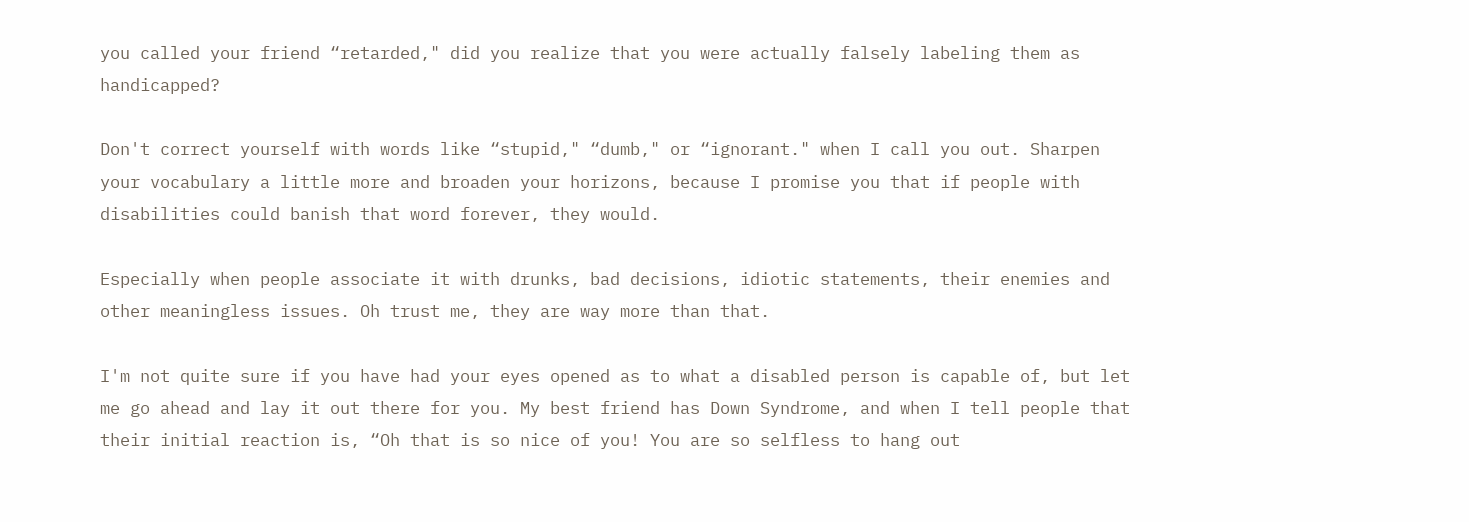you called your friend “retarded," did you realize that you were actually falsely labeling them as handicapped?

Don't correct yourself with words like “stupid," “dumb," or “ignorant." when I call you out. Sharpen your vocabulary a little more and broaden your horizons, because I promise you that if people with disabilities could banish that word forever, they would.

Especially when people associate it with drunks, bad decisions, idiotic statements, their enemies and other meaningless issues. Oh trust me, they are way more than that.

I'm not quite sure if you have had your eyes opened as to what a disabled person is capable of, but let me go ahead and lay it out there for you. My best friend has Down Syndrome, and when I tell people that their initial reaction is, “Oh that is so nice of you! You are so selfless to hang out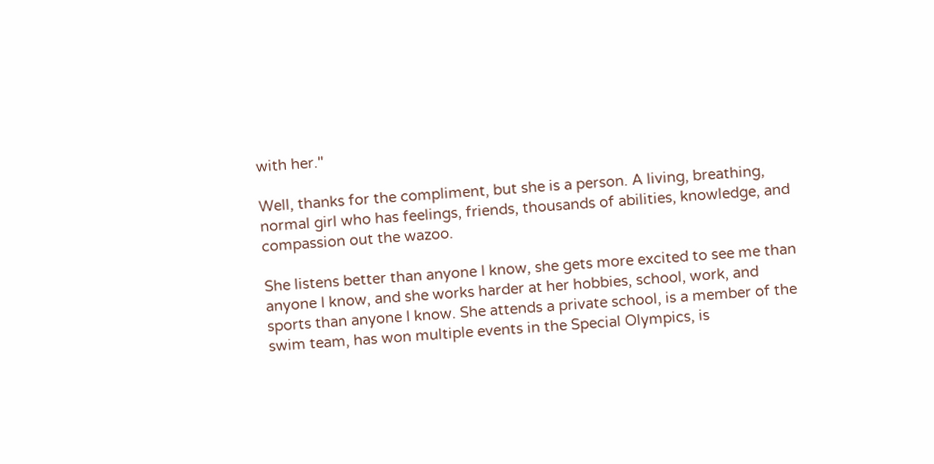with her."

Well, thanks for the compliment, but she is a person. A living, breathing, normal girl who has feelings, friends, thousands of abilities, knowledge, and compassion out the wazoo.

She listens better than anyone I know, she gets more excited to see me than anyone I know, and she works harder at her hobbies, school, work, and sports than anyone I know. She attends a private school, is a member of the swim team, has won multiple events in the Special Olympics, is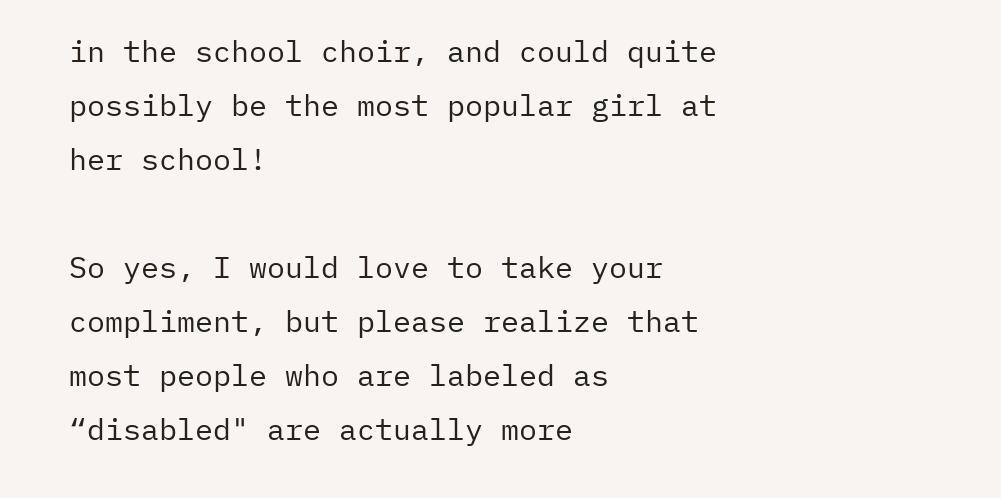in the school choir, and could quite possibly be the most popular girl at her school!

So yes, I would love to take your compliment, but please realize that most people who are labeled as “disabled" are actually more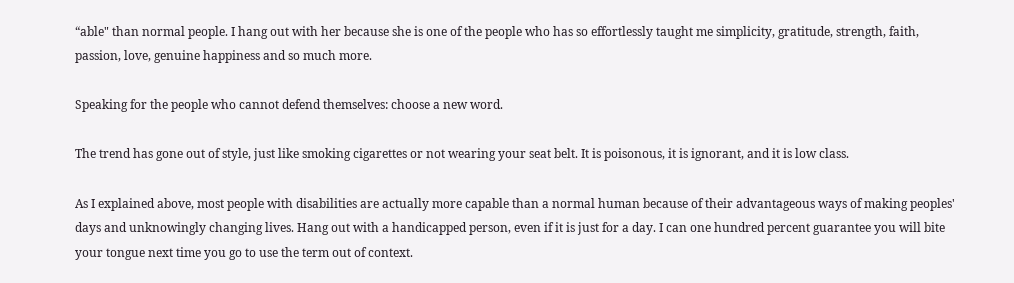“able" than normal people. I hang out with her because she is one of the people who has so effortlessly taught me simplicity, gratitude, strength, faith, passion, love, genuine happiness and so much more.

Speaking for the people who cannot defend themselves: choose a new word.

The trend has gone out of style, just like smoking cigarettes or not wearing your seat belt. It is poisonous, it is ignorant, and it is low class.

As I explained above, most people with disabilities are actually more capable than a normal human because of their advantageous ways of making peoples' days and unknowingly changing lives. Hang out with a handicapped person, even if it is just for a day. I can one hundred percent guarantee you will bite your tongue next time you go to use the term out of context.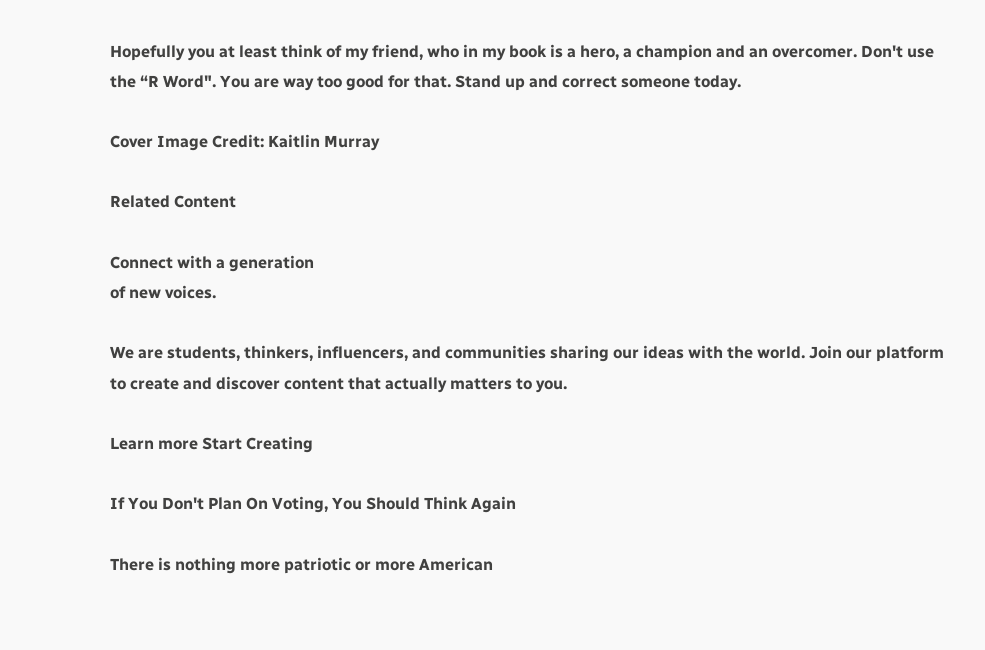Hopefully you at least think of my friend, who in my book is a hero, a champion and an overcomer. Don't use the “R Word". You are way too good for that. Stand up and correct someone today.

Cover Image Credit: Kaitlin Murray

Related Content

Connect with a generation
of new voices.

We are students, thinkers, influencers, and communities sharing our ideas with the world. Join our platform to create and discover content that actually matters to you.

Learn more Start Creating

If You Don't Plan On Voting, You Should Think Again

There is nothing more patriotic or more American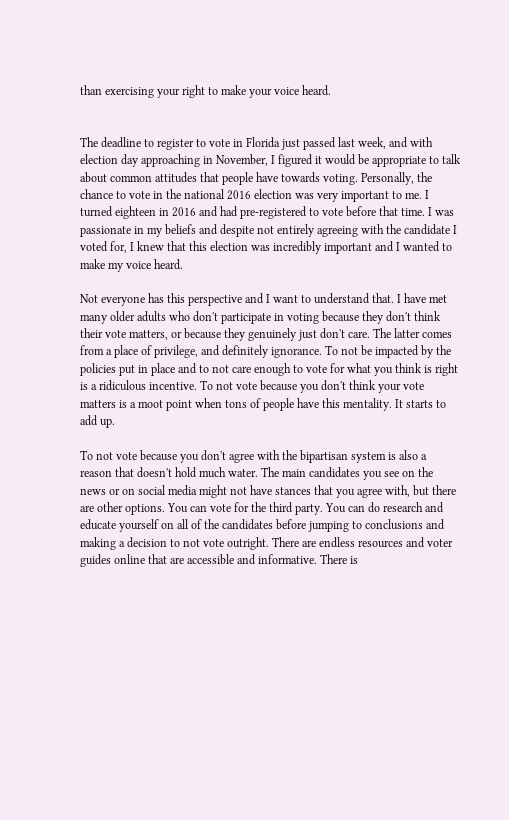than exercising your right to make your voice heard.


The deadline to register to vote in Florida just passed last week, and with election day approaching in November, I figured it would be appropriate to talk about common attitudes that people have towards voting. Personally, the chance to vote in the national 2016 election was very important to me. I turned eighteen in 2016 and had pre-registered to vote before that time. I was passionate in my beliefs and despite not entirely agreeing with the candidate I voted for, I knew that this election was incredibly important and I wanted to make my voice heard.

Not everyone has this perspective and I want to understand that. I have met many older adults who don't participate in voting because they don't think their vote matters, or because they genuinely just don't care. The latter comes from a place of privilege, and definitely ignorance. To not be impacted by the policies put in place and to not care enough to vote for what you think is right is a ridiculous incentive. To not vote because you don't think your vote matters is a moot point when tons of people have this mentality. It starts to add up.

To not vote because you don't agree with the bipartisan system is also a reason that doesn't hold much water. The main candidates you see on the news or on social media might not have stances that you agree with, but there are other options. You can vote for the third party. You can do research and educate yourself on all of the candidates before jumping to conclusions and making a decision to not vote outright. There are endless resources and voter guides online that are accessible and informative. There is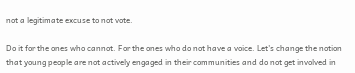not a legitimate excuse to not vote.

Do it for the ones who cannot. For the ones who do not have a voice. Let's change the notion that young people are not actively engaged in their communities and do not get involved in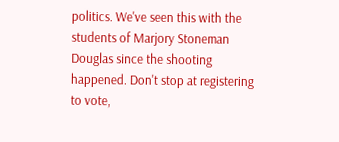politics. We've seen this with the students of Marjory Stoneman Douglas since the shooting happened. Don't stop at registering to vote,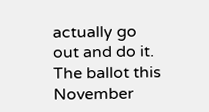actually go out and do it. The ballot this November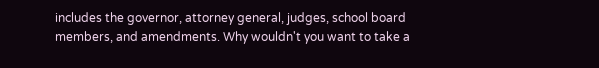includes the governor, attorney general, judges, school board members, and amendments. Why wouldn't you want to take a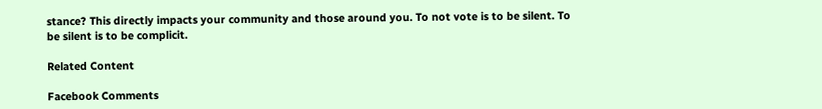stance? This directly impacts your community and those around you. To not vote is to be silent. To be silent is to be complicit.

Related Content

Facebook Comments